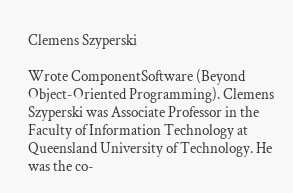Clemens Szyperski

Wrote ComponentSoftware (Beyond Object-Oriented Programming). Clemens Szyperski was Associate Professor in the Faculty of Information Technology at Queensland University of Technology. He was the co-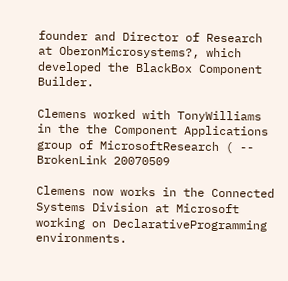founder and Director of Research at OberonMicrosystems?, which developed the BlackBox Component Builder.

Clemens worked with TonyWilliams in the the Component Applications group of MicrosoftResearch ( -- BrokenLink 20070509

Clemens now works in the Connected Systems Division at Microsoft working on DeclarativeProgramming environments.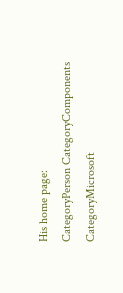His home page:
CategoryPerson CategoryComponents CategoryMicrosoft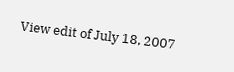View edit of July 18, 2007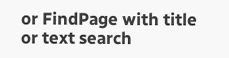or FindPage with title or text search